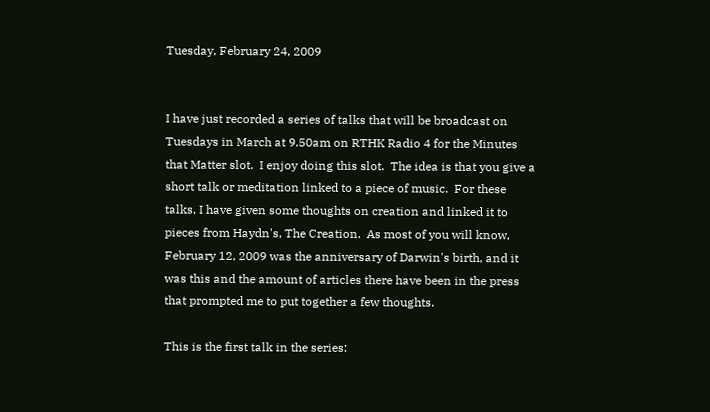Tuesday, February 24, 2009


I have just recorded a series of talks that will be broadcast on Tuesdays in March at 9.50am on RTHK Radio 4 for the Minutes that Matter slot.  I enjoy doing this slot.  The idea is that you give a short talk or meditation linked to a piece of music.  For these talks, I have given some thoughts on creation and linked it to pieces from Haydn's, The Creation.  As most of you will know, February 12, 2009 was the anniversary of Darwin's birth, and it was this and the amount of articles there have been in the press that prompted me to put together a few thoughts.

This is the first talk in the series: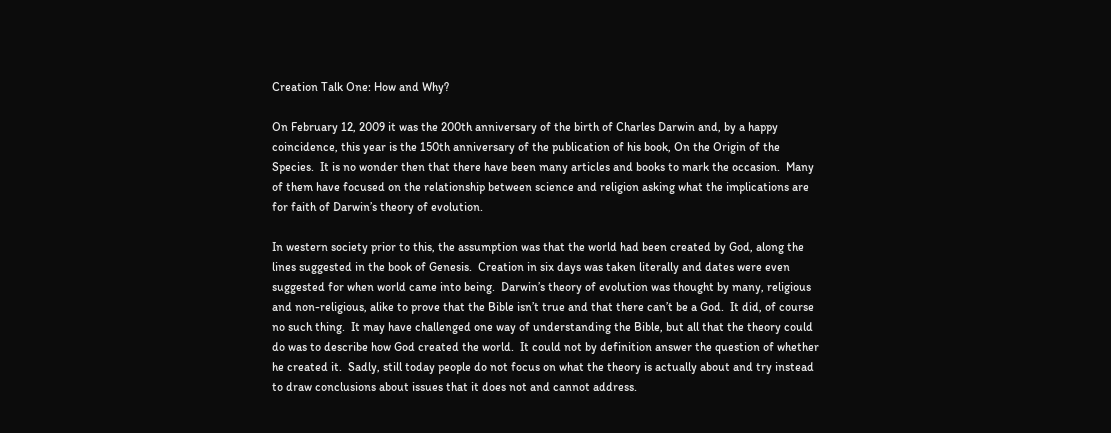Creation Talk One: How and Why?

On February 12, 2009 it was the 200th anniversary of the birth of Charles Darwin and, by a happy coincidence, this year is the 150th anniversary of the publication of his book, On the Origin of the Species.  It is no wonder then that there have been many articles and books to mark the occasion.  Many of them have focused on the relationship between science and religion asking what the implications are for faith of Darwin’s theory of evolution.

In western society prior to this, the assumption was that the world had been created by God, along the lines suggested in the book of Genesis.  Creation in six days was taken literally and dates were even suggested for when world came into being.  Darwin’s theory of evolution was thought by many, religious and non-religious, alike to prove that the Bible isn’t true and that there can’t be a God.  It did, of course no such thing.  It may have challenged one way of understanding the Bible, but all that the theory could do was to describe how God created the world.  It could not by definition answer the question of whether he created it.  Sadly, still today people do not focus on what the theory is actually about and try instead to draw conclusions about issues that it does not and cannot address.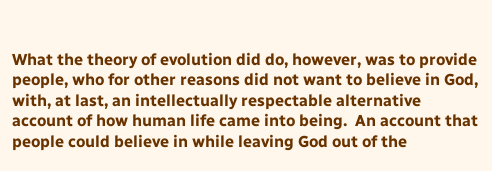What the theory of evolution did do, however, was to provide people, who for other reasons did not want to believe in God, with, at last, an intellectually respectable alternative account of how human life came into being.  An account that people could believe in while leaving God out of the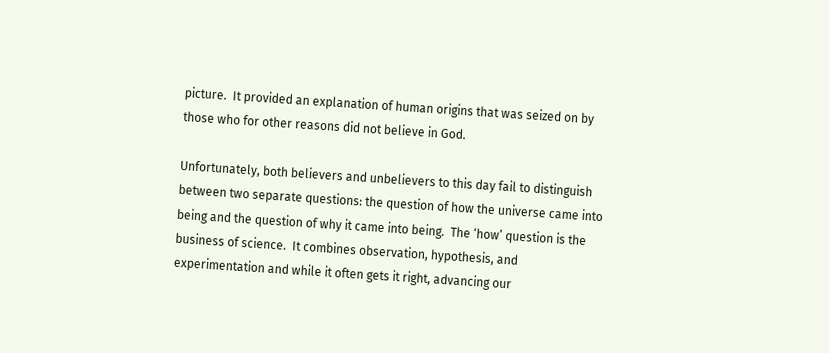picture.  It provided an explanation of human origins that was seized on by those who for other reasons did not believe in God.

Unfortunately, both believers and unbelievers to this day fail to distinguish between two separate questions: the question of how the universe came into being and the question of why it came into being.  The ‘how’ question is the business of science.  It combines observation, hypothesis, and experimentation and while it often gets it right, advancing our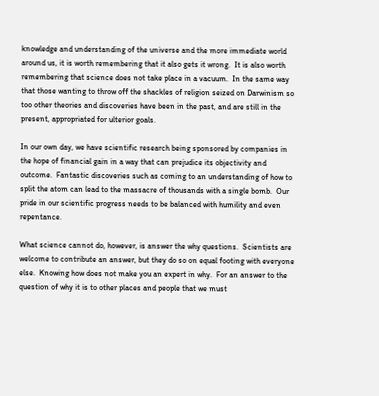knowledge and understanding of the universe and the more immediate world around us, it is worth remembering that it also gets it wrong.  It is also worth remembering that science does not take place in a vacuum.  In the same way that those wanting to throw off the shackles of religion seized on Darwinism so too other theories and discoveries have been in the past, and are still in the present, appropriated for ulterior goals.

In our own day, we have scientific research being sponsored by companies in the hope of financial gain in a way that can prejudice its objectivity and outcome.  Fantastic discoveries such as coming to an understanding of how to split the atom can lead to the massacre of thousands with a single bomb.  Our pride in our scientific progress needs to be balanced with humility and even repentance.

What science cannot do, however, is answer the why questions.  Scientists are welcome to contribute an answer, but they do so on equal footing with everyone else.  Knowing how does not make you an expert in why.  For an answer to the question of why it is to other places and people that we must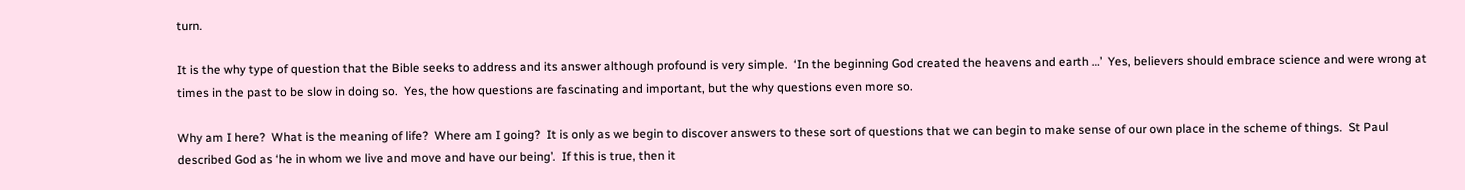turn.

It is the why type of question that the Bible seeks to address and its answer although profound is very simple.  ‘In the beginning God created the heavens and earth …’  Yes, believers should embrace science and were wrong at times in the past to be slow in doing so.  Yes, the how questions are fascinating and important, but the why questions even more so.

Why am I here?  What is the meaning of life?  Where am I going?  It is only as we begin to discover answers to these sort of questions that we can begin to make sense of our own place in the scheme of things.  St Paul described God as ‘he in whom we live and move and have our being’.  If this is true, then it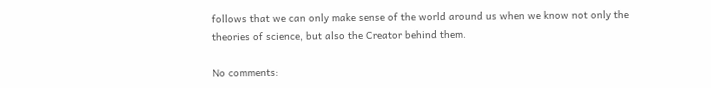follows that we can only make sense of the world around us when we know not only the theories of science, but also the Creator behind them.

No comments: